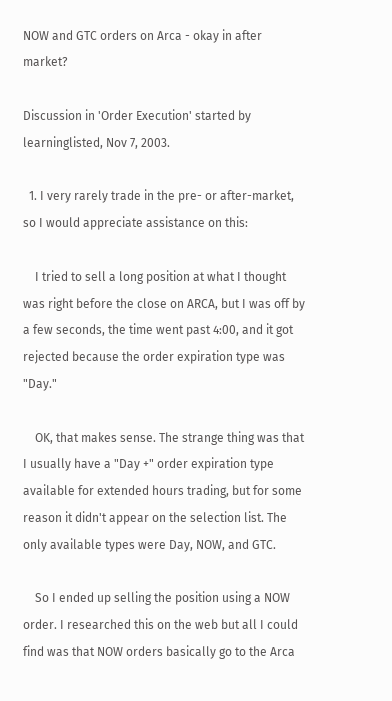NOW and GTC orders on Arca - okay in after market?

Discussion in 'Order Execution' started by learninglisted, Nov 7, 2003.

  1. I very rarely trade in the pre- or after-market, so I would appreciate assistance on this:

    I tried to sell a long position at what I thought was right before the close on ARCA, but I was off by a few seconds, the time went past 4:00, and it got rejected because the order expiration type was "Day."

    OK, that makes sense. The strange thing was that I usually have a "Day +" order expiration type available for extended hours trading, but for some reason it didn't appear on the selection list. The only available types were Day, NOW, and GTC.

    So I ended up selling the position using a NOW order. I researched this on the web but all I could find was that NOW orders basically go to the Arca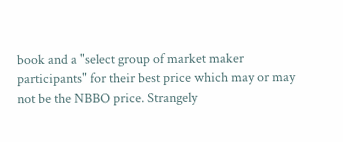book and a "select group of market maker participants" for their best price which may or may not be the NBBO price. Strangely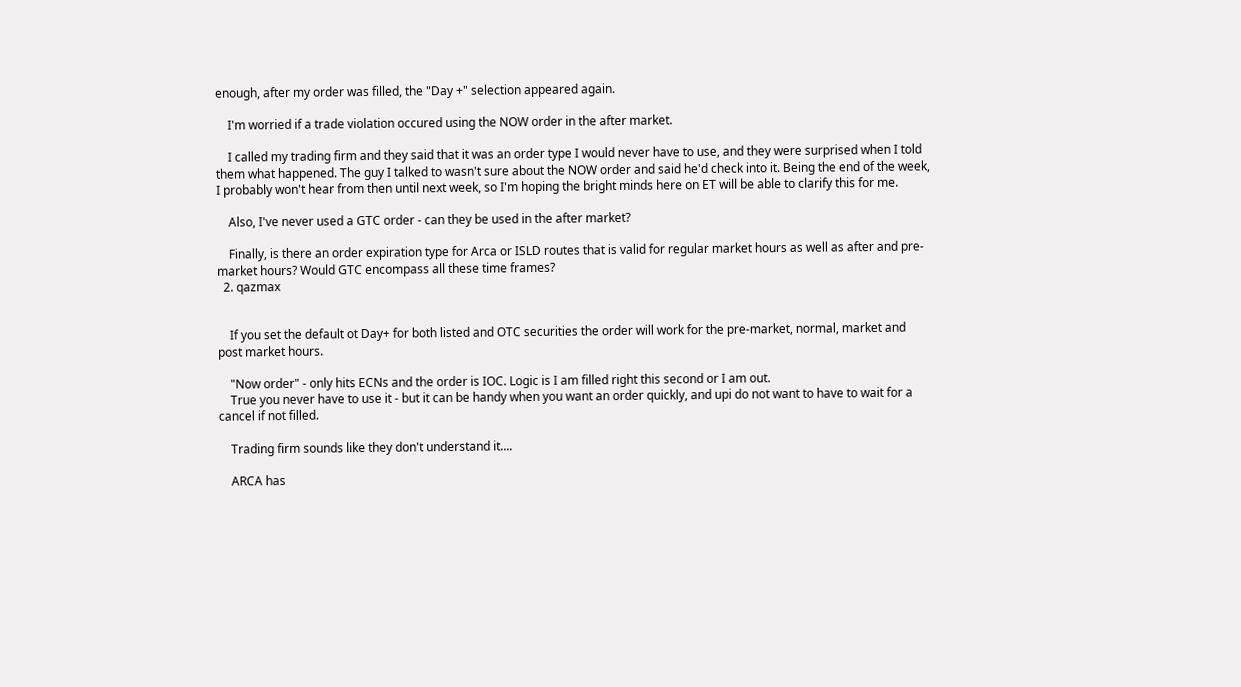enough, after my order was filled, the "Day +" selection appeared again.

    I'm worried if a trade violation occured using the NOW order in the after market.

    I called my trading firm and they said that it was an order type I would never have to use, and they were surprised when I told them what happened. The guy I talked to wasn't sure about the NOW order and said he'd check into it. Being the end of the week, I probably won't hear from then until next week, so I'm hoping the bright minds here on ET will be able to clarify this for me.

    Also, I've never used a GTC order - can they be used in the after market?

    Finally, is there an order expiration type for Arca or ISLD routes that is valid for regular market hours as well as after and pre-market hours? Would GTC encompass all these time frames?
  2. qazmax


    If you set the default ot Day+ for both listed and OTC securities the order will work for the pre-market, normal, market and post market hours.

    "Now order" - only hits ECNs and the order is IOC. Logic is I am filled right this second or I am out.
    True you never have to use it - but it can be handy when you want an order quickly, and upi do not want to have to wait for a cancel if not filled.

    Trading firm sounds like they don't understand it....

    ARCA has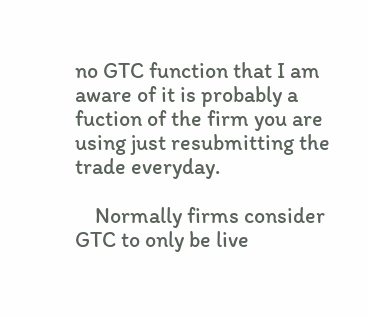no GTC function that I am aware of it is probably a fuction of the firm you are using just resubmitting the trade everyday.

    Normally firms consider GTC to only be live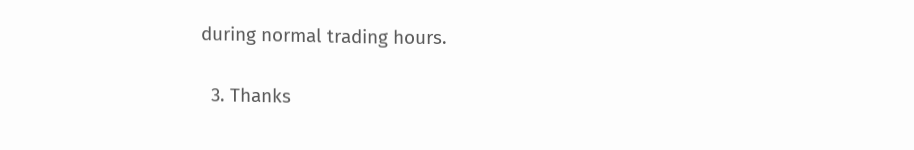during normal trading hours.

  3. Thanks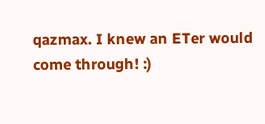qazmax. I knew an ETer would come through! :)